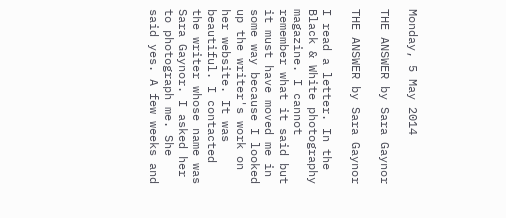Monday, 5 May 2014

THE ANSWER by Sara Gaynor

THE ANSWER by Sara Gaynor

I read a letter. In the Black & White photography magazine. I cannot remember what it said but it must have moved me in some way because I looked up the writer's work on her website. It was beautiful. I contacted the writer whose name was Sara Gaynor. I asked her to photograph me. She said yes. A few weeks and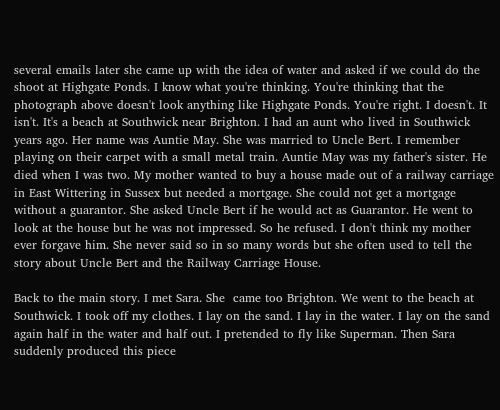several emails later she came up with the idea of water and asked if we could do the shoot at Highgate Ponds. I know what you're thinking. You're thinking that the photograph above doesn't look anything like Highgate Ponds. You're right. I doesn't. It isn't. It's a beach at Southwick near Brighton. I had an aunt who lived in Southwick years ago. Her name was Auntie May. She was married to Uncle Bert. I remember playing on their carpet with a small metal train. Auntie May was my father's sister. He died when I was two. My mother wanted to buy a house made out of a railway carriage in East Wittering in Sussex but needed a mortgage. She could not get a mortgage without a guarantor. She asked Uncle Bert if he would act as Guarantor. He went to look at the house but he was not impressed. So he refused. I don't think my mother ever forgave him. She never said so in so many words but she often used to tell the story about Uncle Bert and the Railway Carriage House.

Back to the main story. I met Sara. She  came too Brighton. We went to the beach at Southwick. I took off my clothes. I lay on the sand. I lay in the water. I lay on the sand again half in the water and half out. I pretended to fly like Superman. Then Sara suddenly produced this piece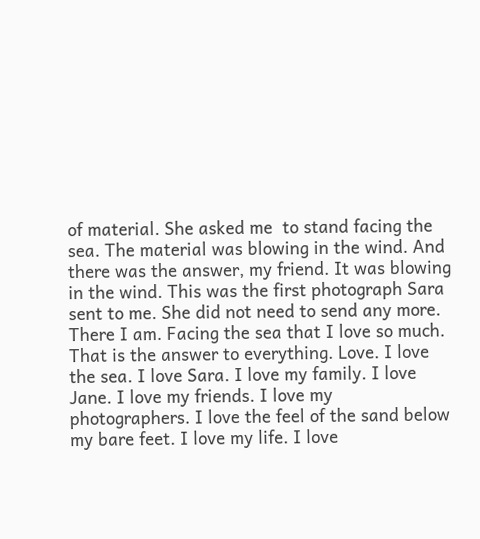of material. She asked me  to stand facing the sea. The material was blowing in the wind. And there was the answer, my friend. It was blowing in the wind. This was the first photograph Sara sent to me. She did not need to send any more. There I am. Facing the sea that I love so much. That is the answer to everything. Love. I love the sea. I love Sara. I love my family. I love Jane. I love my friends. I love my photographers. I love the feel of the sand below my bare feet. I love my life. I love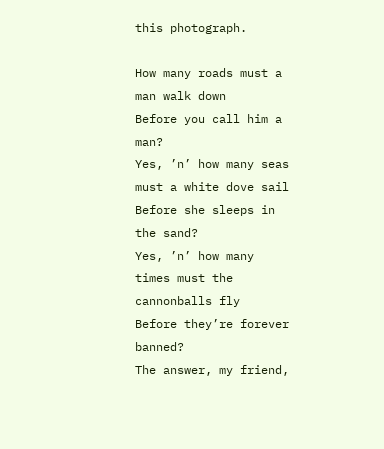this photograph.

How many roads must a man walk down
Before you call him a man?
Yes, ’n’ how many seas must a white dove sail
Before she sleeps in the sand?
Yes, ’n’ how many times must the cannonballs fly
Before they’re forever banned?
The answer, my friend,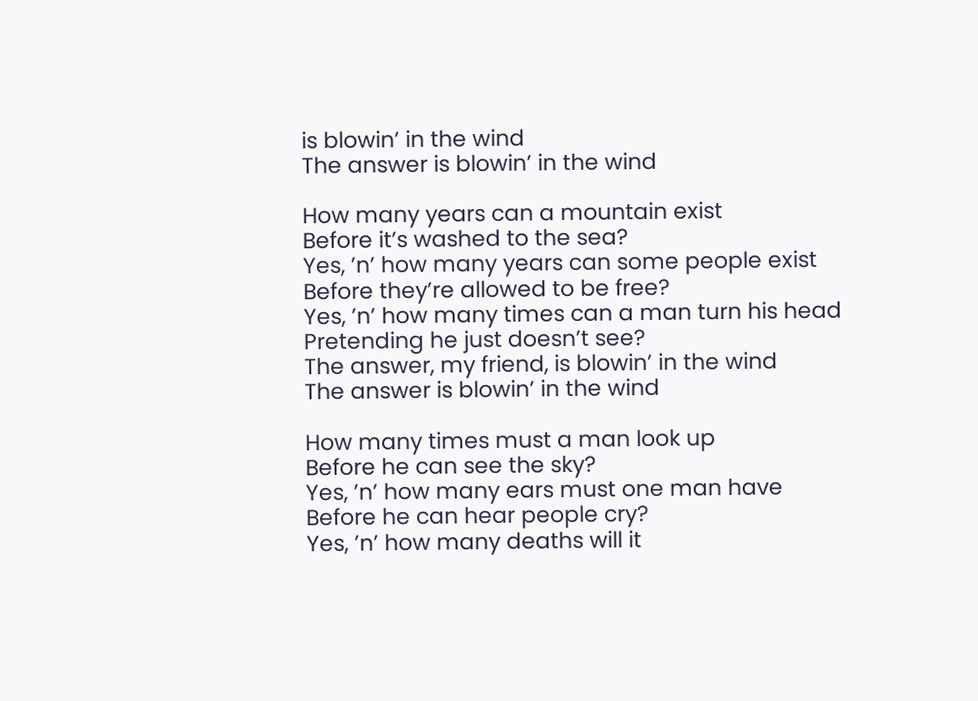is blowin’ in the wind
The answer is blowin’ in the wind

How many years can a mountain exist
Before it’s washed to the sea?
Yes, ’n’ how many years can some people exist
Before they’re allowed to be free?
Yes, ’n’ how many times can a man turn his head
Pretending he just doesn’t see?
The answer, my friend, is blowin’ in the wind
The answer is blowin’ in the wind

How many times must a man look up
Before he can see the sky?
Yes, ’n’ how many ears must one man have
Before he can hear people cry?
Yes, ’n’ how many deaths will it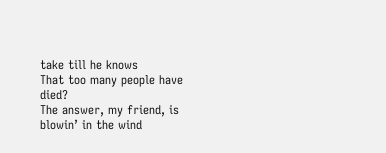take till he knows
That too many people have died?
The answer, my friend, is blowin’ in the wind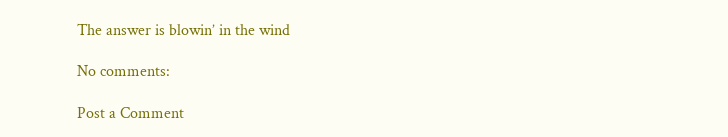The answer is blowin’ in the wind

No comments:

Post a Comment